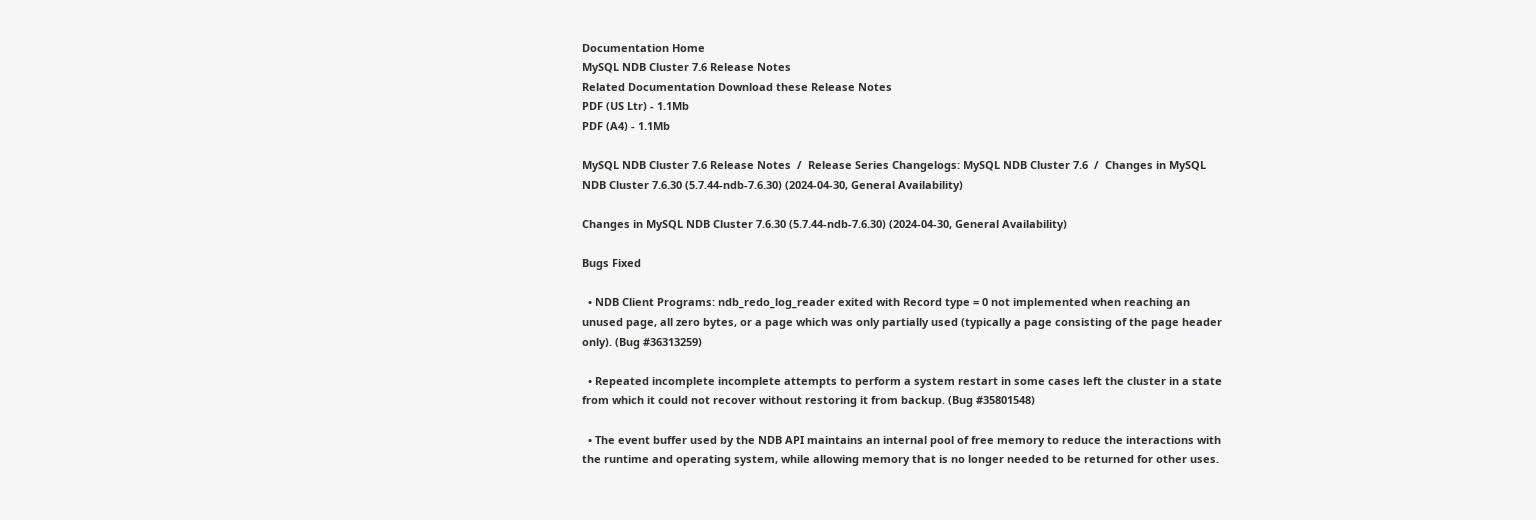Documentation Home
MySQL NDB Cluster 7.6 Release Notes
Related Documentation Download these Release Notes
PDF (US Ltr) - 1.1Mb
PDF (A4) - 1.1Mb

MySQL NDB Cluster 7.6 Release Notes  /  Release Series Changelogs: MySQL NDB Cluster 7.6  /  Changes in MySQL NDB Cluster 7.6.30 (5.7.44-ndb-7.6.30) (2024-04-30, General Availability)

Changes in MySQL NDB Cluster 7.6.30 (5.7.44-ndb-7.6.30) (2024-04-30, General Availability)

Bugs Fixed

  • NDB Client Programs: ndb_redo_log_reader exited with Record type = 0 not implemented when reaching an unused page, all zero bytes, or a page which was only partially used (typically a page consisting of the page header only). (Bug #36313259)

  • Repeated incomplete incomplete attempts to perform a system restart in some cases left the cluster in a state from which it could not recover without restoring it from backup. (Bug #35801548)

  • The event buffer used by the NDB API maintains an internal pool of free memory to reduce the interactions with the runtime and operating system, while allowing memory that is no longer needed to be returned for other uses.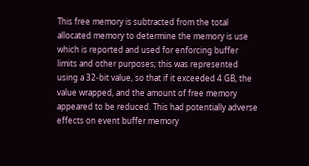This free memory is subtracted from the total allocated memory to determine the memory is use which is reported and used for enforcing buffer limits and other purposes; this was represented using a 32-bit value, so that if it exceeded 4 GB, the value wrapped, and the amount of free memory appeared to be reduced. This had potentially adverse effects on event buffer memory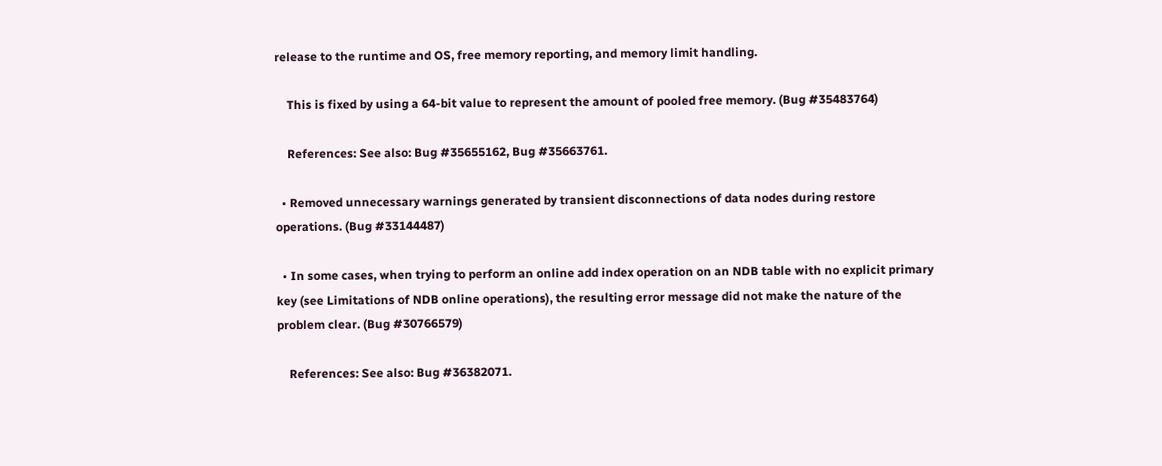release to the runtime and OS, free memory reporting, and memory limit handling.

    This is fixed by using a 64-bit value to represent the amount of pooled free memory. (Bug #35483764)

    References: See also: Bug #35655162, Bug #35663761.

  • Removed unnecessary warnings generated by transient disconnections of data nodes during restore operations. (Bug #33144487)

  • In some cases, when trying to perform an online add index operation on an NDB table with no explicit primary key (see Limitations of NDB online operations), the resulting error message did not make the nature of the problem clear. (Bug #30766579)

    References: See also: Bug #36382071.